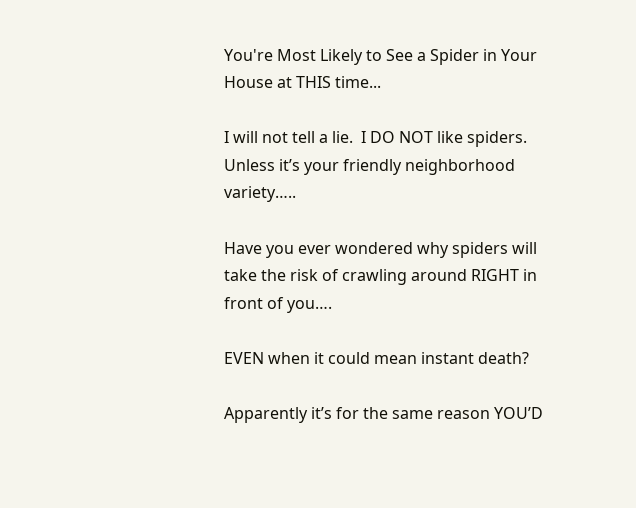You're Most Likely to See a Spider in Your House at THIS time...

I will not tell a lie.  I DO NOT like spiders.  Unless it’s your friendly neighborhood variety…..

Have you ever wondered why spiders will take the risk of crawling around RIGHT in front of you….

EVEN when it could mean instant death?

Apparently it’s for the same reason YOU’D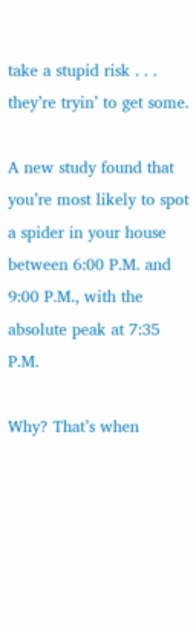take a stupid risk . . . they’re tryin’ to get some.

A new study found that you’re most likely to spot a spider in your house between 6:00 P.M. and 9:00 P.M., with the absolute peak at 7:35 P.M.

Why? That’s when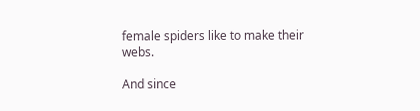female spiders like to make their webs.

And since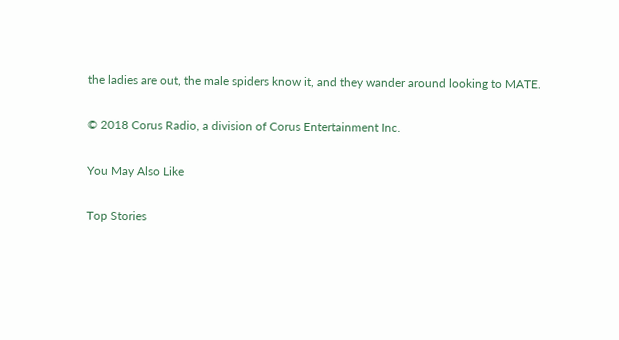the ladies are out, the male spiders know it, and they wander around looking to MATE.

© 2018 Corus Radio, a division of Corus Entertainment Inc.

You May Also Like

Top Stories